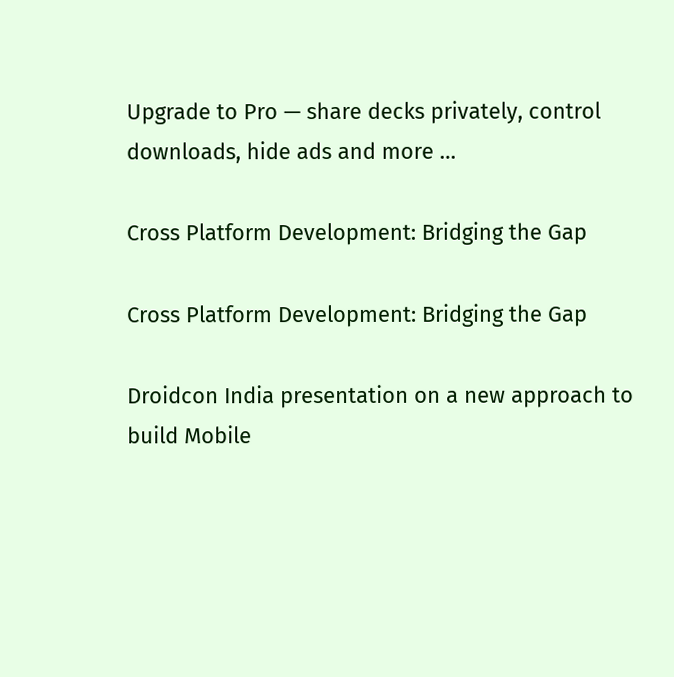Upgrade to Pro — share decks privately, control downloads, hide ads and more …

Cross Platform Development: Bridging the Gap

Cross Platform Development: Bridging the Gap

Droidcon India presentation on a new approach to build Mobile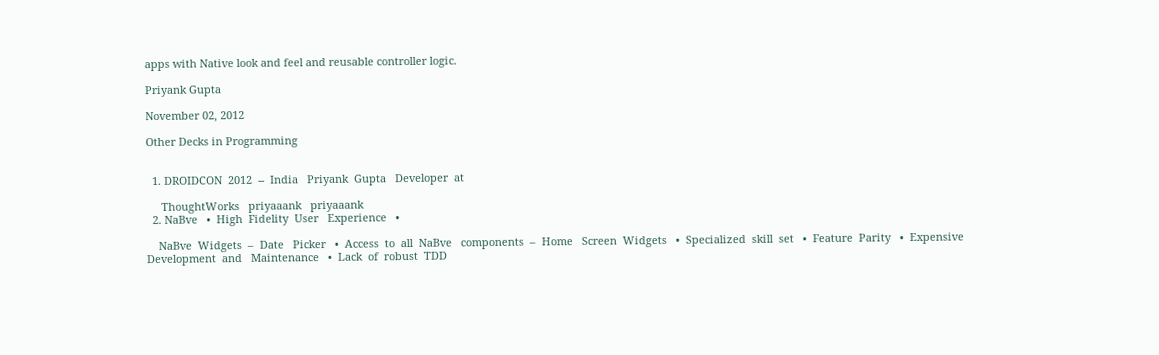apps with Native look and feel and reusable controller logic.

Priyank Gupta

November 02, 2012

Other Decks in Programming


  1. DROIDCON  2012  -‐  India   Priyank  Gupta   Developer  at

     ThoughtWorks   priyaaank   priyaaank
  2. NaBve   •  High  Fidelity  User   Experience   •

    NaBve  Widgets  –  Date   Picker   •  Access  to  all  NaBve   components  –  Home   Screen  Widgets   •  Specialized  skill  set   •  Feature  Parity   •  Expensive  Development  and   Maintenance   •  Lack  of  robust  TDD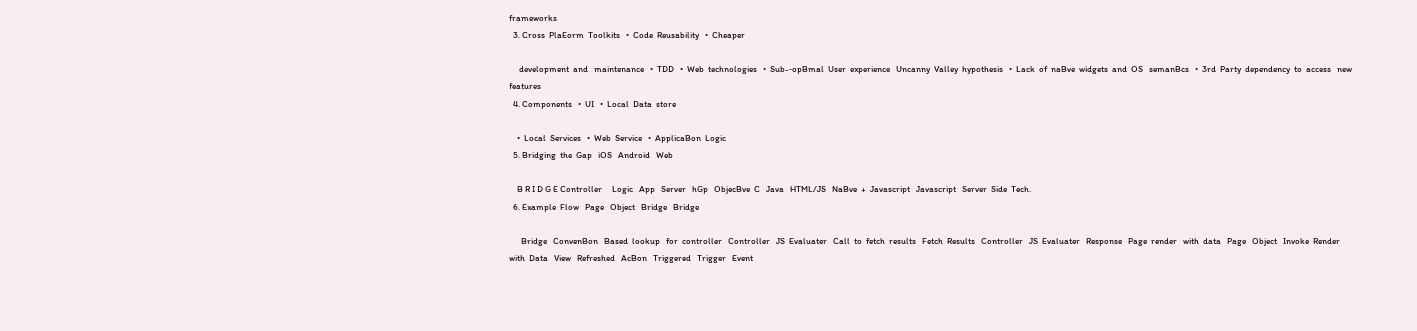frameworks
  3. Cross  PlaEorm  Toolkits   •  Code  Reusability   •  Cheaper

     development  and   maintenance   •  TDD   •  Web  technologies   •  Sub-‐opBmal  User  experience   Uncanny  Valley  hypothesis   •  Lack  of  naBve  widgets  and  OS   semanBcs   •  3rd  Party  dependency  to  access   new  features
  4. Components   •  UI   •  Local  Data  store

    •  Local  Services   •  Web  Service   •  ApplicaBon  Logic
  5. Bridging  the  Gap   iOS   Android   Web

    B R I D G E Controller     Logic   App   Server   hGp   ObjecBve  C   Java   HTML/JS   NaBve  +  Javascript   Javascript   Server  Side  Tech.
  6. Example  Flow   Page   Object   Bridge   Bridge

      Bridge   ConvenBon   Based  lookup   for  controller   Controller   JS  Evaluater   Call  to  fetch  results   Fetch  Results   Controller   JS  Evaluater   Response   Page  render   with  data   Page   Object   Invoke  Render   with  Data   View   Refreshed   AcBon   Triggered   Trigger   Event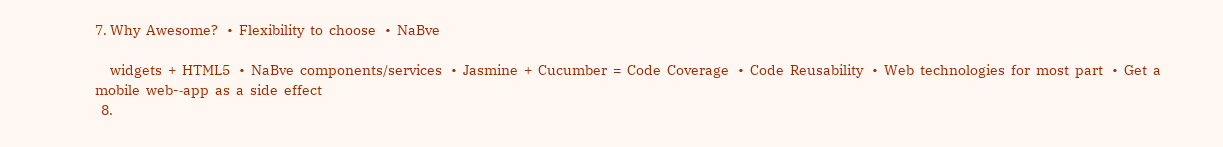7. Why  Awesome?   •  Flexibility  to  choose   •  NaBve

     widgets  +  HTML5   •  NaBve  components/services   •  Jasmine  +  Cucumber  =  Code  Coverage   •  Code  Reusability   •  Web  technologies  for  most  part   •  Get  a  mobile  web-‐app  as  a  side  effect
  8.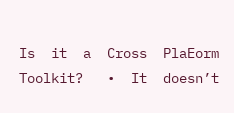Is  it  a  Cross  PlaEorm  Toolkit?   •  It  doesn’t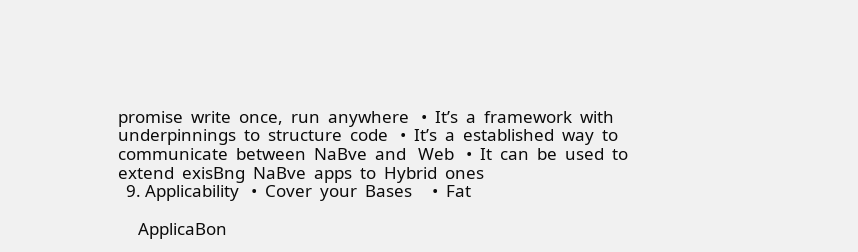promise  write  once,  run  anywhere   •  It’s  a  framework  with  underpinnings  to  structure  code   •  It’s  a  established  way  to  communicate  between  NaBve  and   Web   •  It  can  be  used  to  extend  exisBng  NaBve  apps  to  Hybrid  ones
  9. Applicability   •  Cover  your  Bases     •  Fat

     ApplicaBon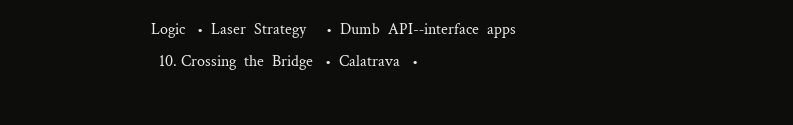Logic   •  Laser  Strategy     •  Dumb  API-‐interface  apps
  10. Crossing  the  Bridge   •  Calatrava   •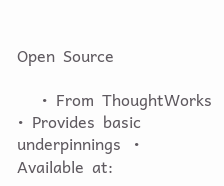Open  Source

      •  From  ThoughtWorks   •  Provides  basic  underpinnings   •  Available  at: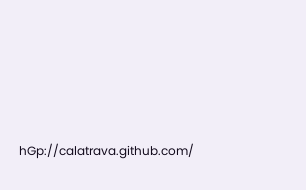hGp://calatrava.github.com/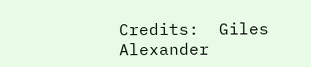Credits:  Giles  Alexander